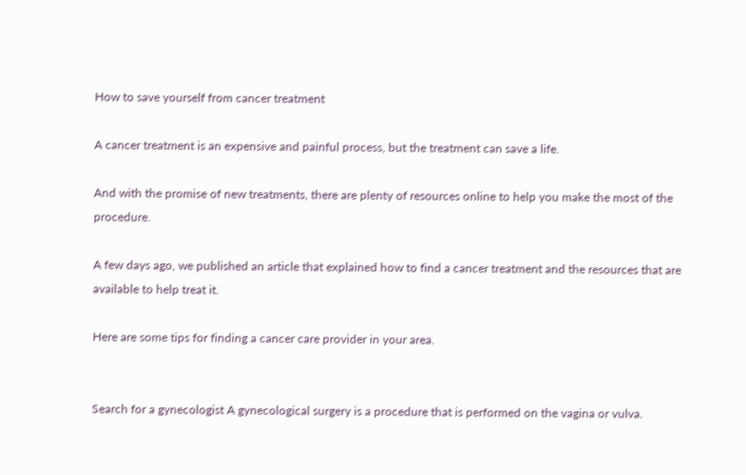How to save yourself from cancer treatment

A cancer treatment is an expensive and painful process, but the treatment can save a life.

And with the promise of new treatments, there are plenty of resources online to help you make the most of the procedure.

A few days ago, we published an article that explained how to find a cancer treatment and the resources that are available to help treat it.

Here are some tips for finding a cancer care provider in your area.


Search for a gynecologist A gynecological surgery is a procedure that is performed on the vagina or vulva.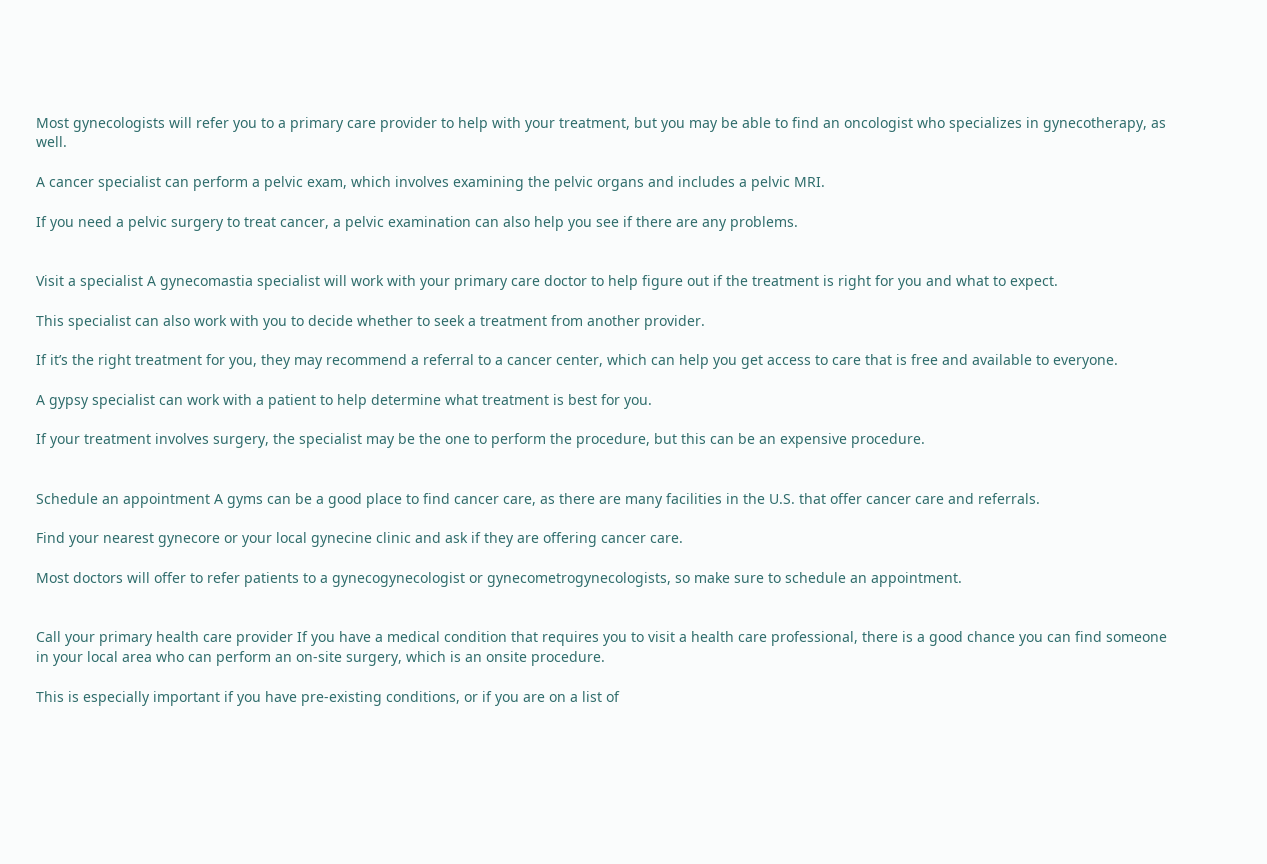Most gynecologists will refer you to a primary care provider to help with your treatment, but you may be able to find an oncologist who specializes in gynecotherapy, as well.

A cancer specialist can perform a pelvic exam, which involves examining the pelvic organs and includes a pelvic MRI.

If you need a pelvic surgery to treat cancer, a pelvic examination can also help you see if there are any problems.


Visit a specialist A gynecomastia specialist will work with your primary care doctor to help figure out if the treatment is right for you and what to expect.

This specialist can also work with you to decide whether to seek a treatment from another provider.

If it’s the right treatment for you, they may recommend a referral to a cancer center, which can help you get access to care that is free and available to everyone.

A gypsy specialist can work with a patient to help determine what treatment is best for you.

If your treatment involves surgery, the specialist may be the one to perform the procedure, but this can be an expensive procedure.


Schedule an appointment A gyms can be a good place to find cancer care, as there are many facilities in the U.S. that offer cancer care and referrals.

Find your nearest gynecore or your local gynecine clinic and ask if they are offering cancer care.

Most doctors will offer to refer patients to a gynecogynecologist or gynecometrogynecologists, so make sure to schedule an appointment.


Call your primary health care provider If you have a medical condition that requires you to visit a health care professional, there is a good chance you can find someone in your local area who can perform an on-site surgery, which is an onsite procedure.

This is especially important if you have pre-existing conditions, or if you are on a list of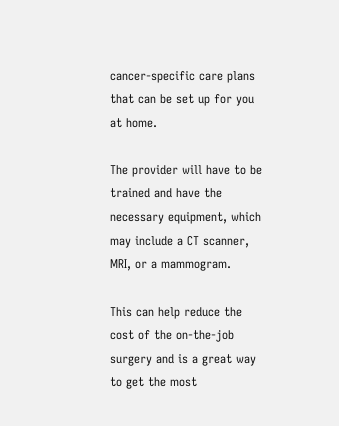cancer-specific care plans that can be set up for you at home.

The provider will have to be trained and have the necessary equipment, which may include a CT scanner, MRI, or a mammogram.

This can help reduce the cost of the on-the-job surgery and is a great way to get the most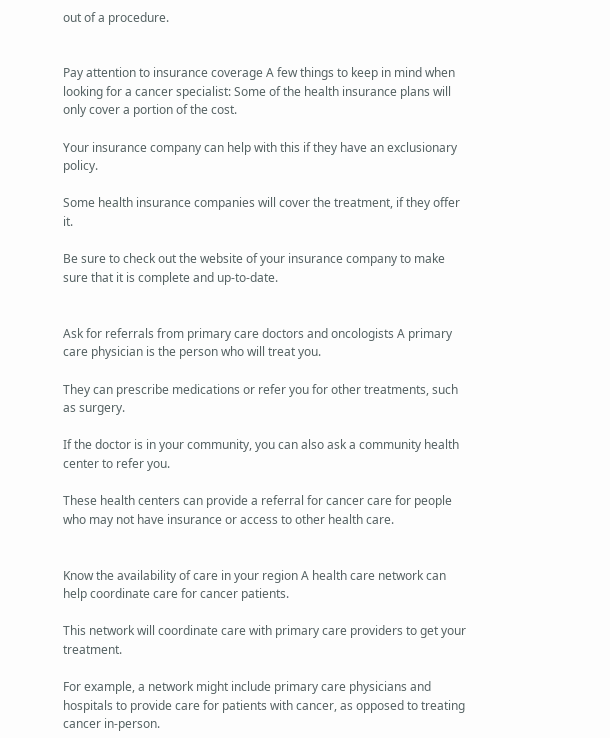out of a procedure.


Pay attention to insurance coverage A few things to keep in mind when looking for a cancer specialist: Some of the health insurance plans will only cover a portion of the cost.

Your insurance company can help with this if they have an exclusionary policy.

Some health insurance companies will cover the treatment, if they offer it.

Be sure to check out the website of your insurance company to make sure that it is complete and up-to-date.


Ask for referrals from primary care doctors and oncologists A primary care physician is the person who will treat you.

They can prescribe medications or refer you for other treatments, such as surgery.

If the doctor is in your community, you can also ask a community health center to refer you.

These health centers can provide a referral for cancer care for people who may not have insurance or access to other health care.


Know the availability of care in your region A health care network can help coordinate care for cancer patients.

This network will coordinate care with primary care providers to get your treatment.

For example, a network might include primary care physicians and hospitals to provide care for patients with cancer, as opposed to treating cancer in-person.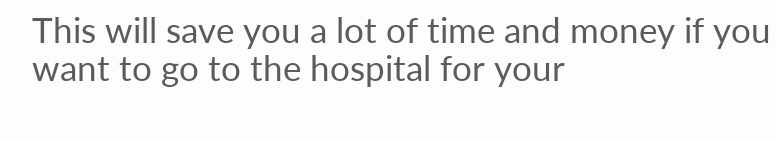This will save you a lot of time and money if you want to go to the hospital for your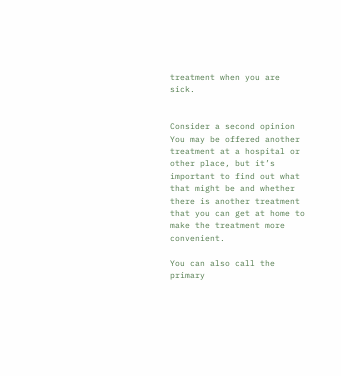treatment when you are sick.


Consider a second opinion You may be offered another treatment at a hospital or other place, but it’s important to find out what that might be and whether there is another treatment that you can get at home to make the treatment more convenient.

You can also call the primary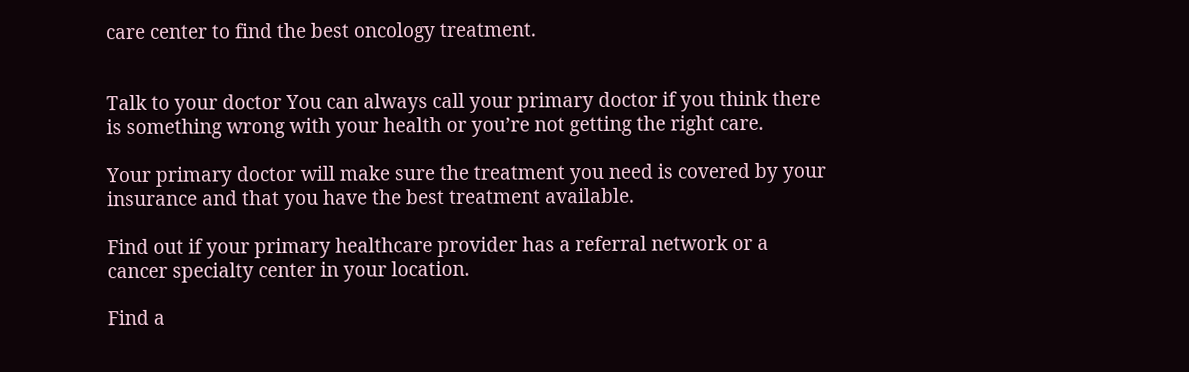care center to find the best oncology treatment.


Talk to your doctor You can always call your primary doctor if you think there is something wrong with your health or you’re not getting the right care.

Your primary doctor will make sure the treatment you need is covered by your insurance and that you have the best treatment available.

Find out if your primary healthcare provider has a referral network or a cancer specialty center in your location.

Find a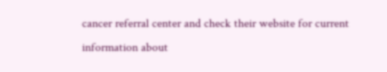cancer referral center and check their website for current information about